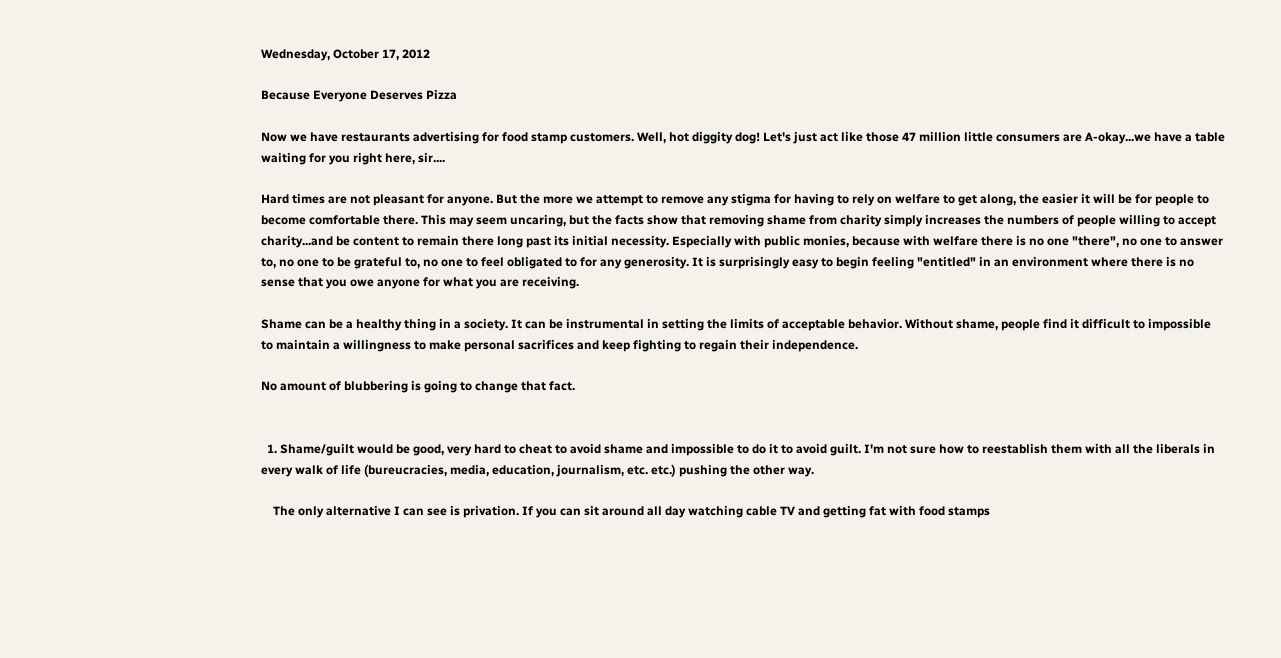Wednesday, October 17, 2012

Because Everyone Deserves Pizza

Now we have restaurants advertising for food stamp customers. Well, hot diggity dog! Let's just act like those 47 million little consumers are A-okay...we have a table waiting for you right here, sir....

Hard times are not pleasant for anyone. But the more we attempt to remove any stigma for having to rely on welfare to get along, the easier it will be for people to become comfortable there. This may seem uncaring, but the facts show that removing shame from charity simply increases the numbers of people willing to accept charity...and be content to remain there long past its initial necessity. Especially with public monies, because with welfare there is no one "there", no one to answer to, no one to be grateful to, no one to feel obligated to for any generosity. It is surprisingly easy to begin feeling "entitled" in an environment where there is no sense that you owe anyone for what you are receiving.

Shame can be a healthy thing in a society. It can be instrumental in setting the limits of acceptable behavior. Without shame, people find it difficult to impossible to maintain a willingness to make personal sacrifices and keep fighting to regain their independence.

No amount of blubbering is going to change that fact.


  1. Shame/guilt would be good, very hard to cheat to avoid shame and impossible to do it to avoid guilt. I'm not sure how to reestablish them with all the liberals in every walk of life (bureucracies, media, education, journalism, etc. etc.) pushing the other way.

    The only alternative I can see is privation. If you can sit around all day watching cable TV and getting fat with food stamps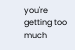you're getting too much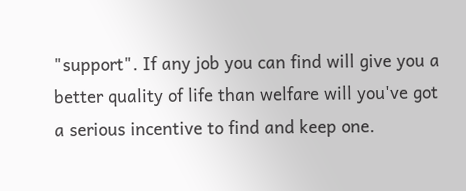"support". If any job you can find will give you a better quality of life than welfare will you've got a serious incentive to find and keep one.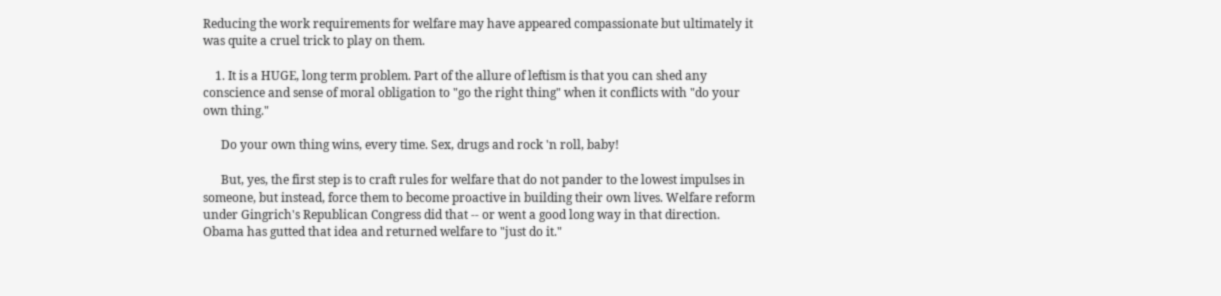Reducing the work requirements for welfare may have appeared compassionate but ultimately it was quite a cruel trick to play on them.

    1. It is a HUGE, long term problem. Part of the allure of leftism is that you can shed any conscience and sense of moral obligation to "go the right thing" when it conflicts with "do your own thing."

      Do your own thing wins, every time. Sex, drugs and rock 'n roll, baby!

      But, yes, the first step is to craft rules for welfare that do not pander to the lowest impulses in someone, but instead, force them to become proactive in building their own lives. Welfare reform under Gingrich's Republican Congress did that -- or went a good long way in that direction. Obama has gutted that idea and returned welfare to "just do it."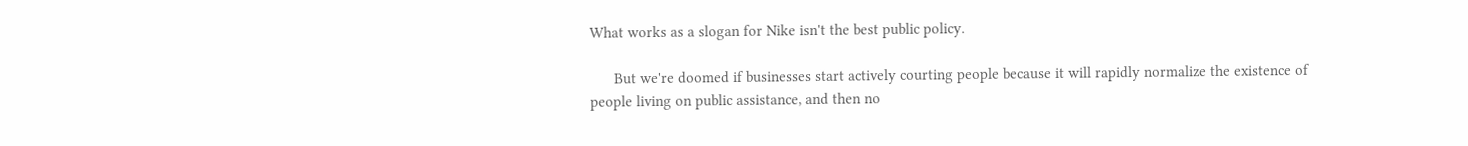What works as a slogan for Nike isn't the best public policy.

      But we're doomed if businesses start actively courting people because it will rapidly normalize the existence of people living on public assistance, and then no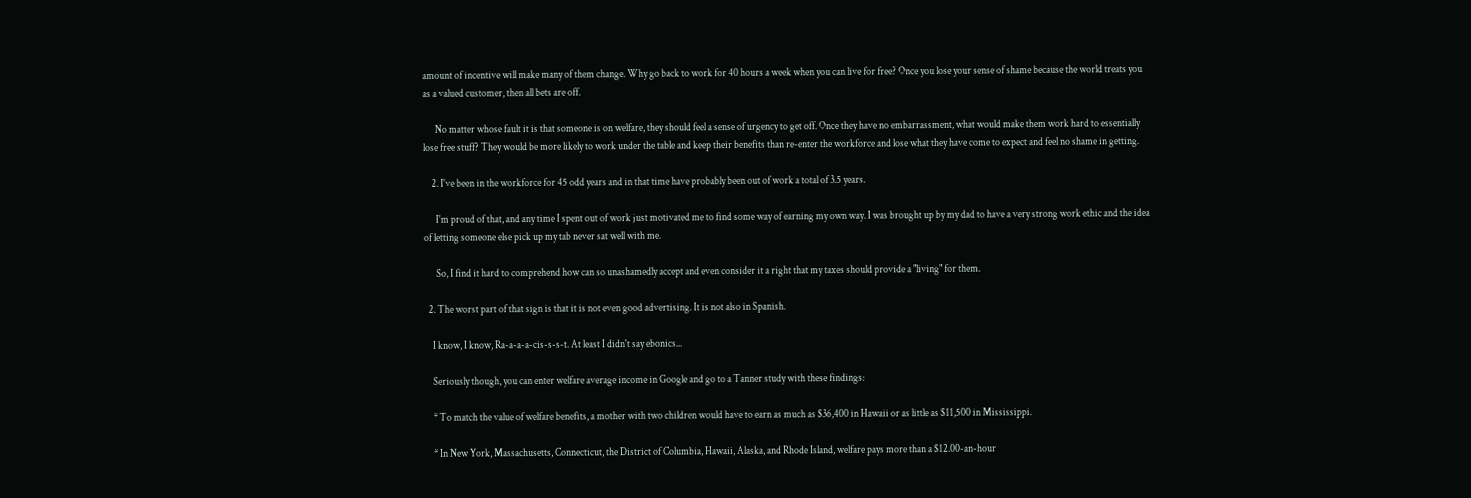amount of incentive will make many of them change. Why go back to work for 40 hours a week when you can live for free? Once you lose your sense of shame because the world treats you as a valued customer, then all bets are off.

      No matter whose fault it is that someone is on welfare, they should feel a sense of urgency to get off. Once they have no embarrassment, what would make them work hard to essentially lose free stuff? They would be more likely to work under the table and keep their benefits than re-enter the workforce and lose what they have come to expect and feel no shame in getting.

    2. I've been in the workforce for 45 odd years and in that time have probably been out of work a total of 3.5 years.

      I'm proud of that, and any time I spent out of work just motivated me to find some way of earning my own way. I was brought up by my dad to have a very strong work ethic and the idea of letting someone else pick up my tab never sat well with me.

      So, I find it hard to comprehend how can so unashamedly accept and even consider it a right that my taxes should provide a "living" for them.

  2. The worst part of that sign is that it is not even good advertising. It is not also in Spanish.

    I know, I know, Ra-a-a-a-cis-s-s-t. At least I didn't say ebonics...

    Seriously though, you can enter welfare average income in Google and go to a Tanner study with these findings:

    * To match the value of welfare benefits, a mother with two children would have to earn as much as $36,400 in Hawaii or as little as $11,500 in Mississippi.

    * In New York, Massachusetts, Connecticut, the District of Columbia, Hawaii, Alaska, and Rhode Island, welfare pays more than a $12.00-an-hour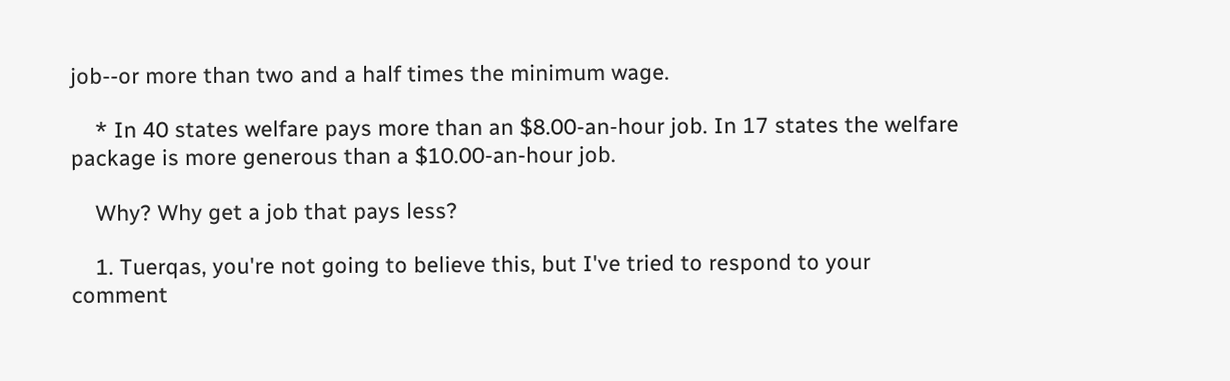job--or more than two and a half times the minimum wage.

    * In 40 states welfare pays more than an $8.00-an-hour job. In 17 states the welfare package is more generous than a $10.00-an-hour job.

    Why? Why get a job that pays less?

    1. Tuerqas, you're not going to believe this, but I've tried to respond to your comment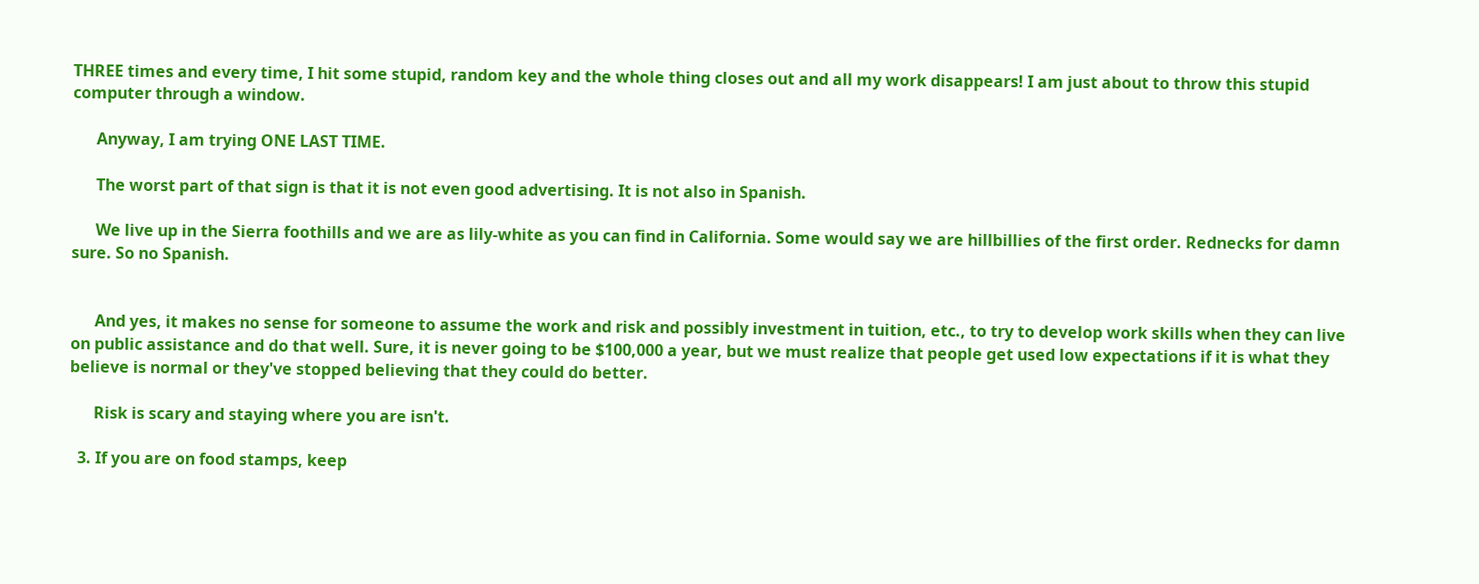THREE times and every time, I hit some stupid, random key and the whole thing closes out and all my work disappears! I am just about to throw this stupid computer through a window.

      Anyway, I am trying ONE LAST TIME.

      The worst part of that sign is that it is not even good advertising. It is not also in Spanish.

      We live up in the Sierra foothills and we are as lily-white as you can find in California. Some would say we are hillbillies of the first order. Rednecks for damn sure. So no Spanish.


      And yes, it makes no sense for someone to assume the work and risk and possibly investment in tuition, etc., to try to develop work skills when they can live on public assistance and do that well. Sure, it is never going to be $100,000 a year, but we must realize that people get used low expectations if it is what they believe is normal or they've stopped believing that they could do better.

      Risk is scary and staying where you are isn't.

  3. If you are on food stamps, keep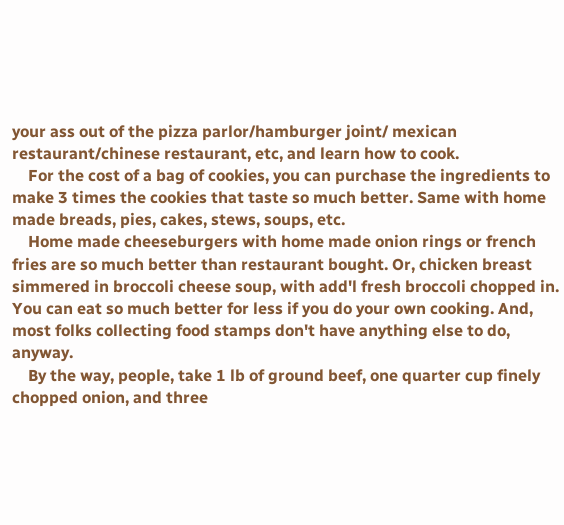your ass out of the pizza parlor/hamburger joint/ mexican restaurant/chinese restaurant, etc, and learn how to cook.
    For the cost of a bag of cookies, you can purchase the ingredients to make 3 times the cookies that taste so much better. Same with home made breads, pies, cakes, stews, soups, etc.
    Home made cheeseburgers with home made onion rings or french fries are so much better than restaurant bought. Or, chicken breast simmered in broccoli cheese soup, with add'l fresh broccoli chopped in. You can eat so much better for less if you do your own cooking. And, most folks collecting food stamps don't have anything else to do, anyway.
    By the way, people, take 1 lb of ground beef, one quarter cup finely chopped onion, and three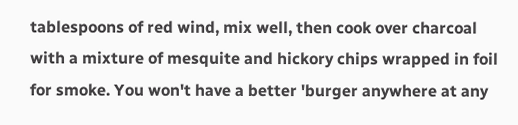tablespoons of red wind, mix well, then cook over charcoal with a mixture of mesquite and hickory chips wrapped in foil for smoke. You won't have a better 'burger anywhere at any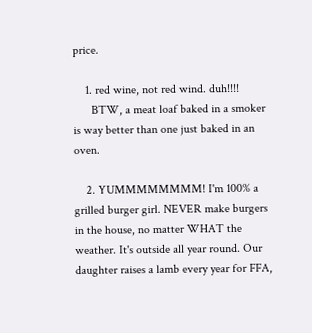price.

    1. red wine, not red wind. duh!!!!
      BTW, a meat loaf baked in a smoker is way better than one just baked in an oven.

    2. YUMMMMMMMM! I'm 100% a grilled burger girl. NEVER make burgers in the house, no matter WHAT the weather. It's outside all year round. Our daughter raises a lamb every year for FFA,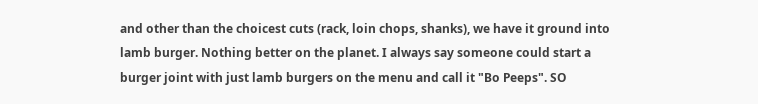and other than the choicest cuts (rack, loin chops, shanks), we have it ground into lamb burger. Nothing better on the planet. I always say someone could start a burger joint with just lamb burgers on the menu and call it "Bo Peeps". SO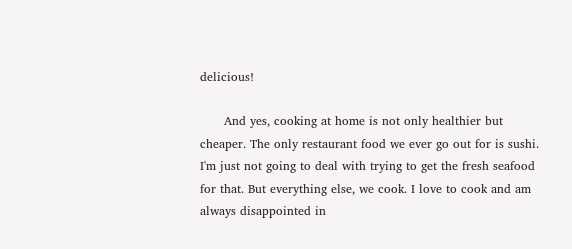delicious!

      And yes, cooking at home is not only healthier but cheaper. The only restaurant food we ever go out for is sushi. I'm just not going to deal with trying to get the fresh seafood for that. But everything else, we cook. I love to cook and am always disappointed in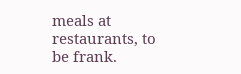meals at restaurants, to be frank.